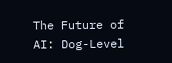The Future of AI: Dog-Level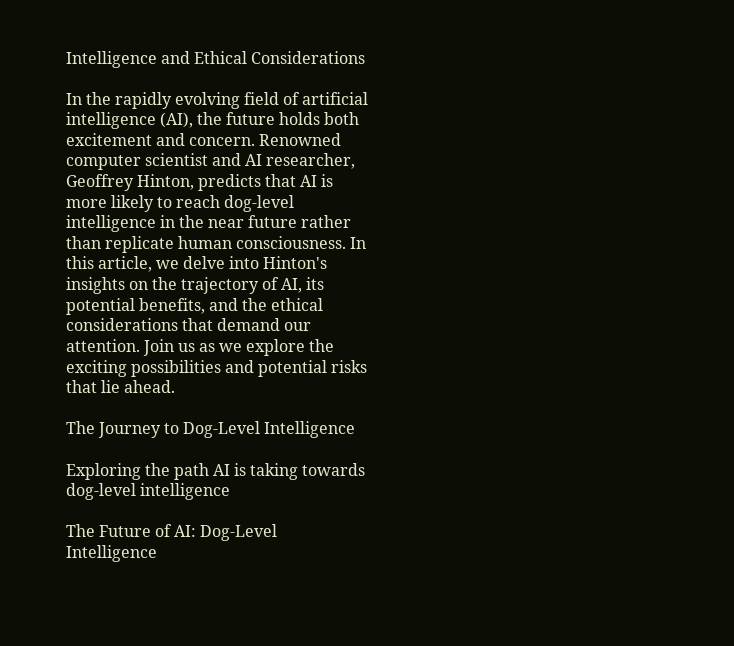Intelligence and Ethical Considerations

In the rapidly evolving field of artificial intelligence (AI), the future holds both excitement and concern. Renowned computer scientist and AI researcher, Geoffrey Hinton, predicts that AI is more likely to reach dog-level intelligence in the near future rather than replicate human consciousness. In this article, we delve into Hinton's insights on the trajectory of AI, its potential benefits, and the ethical considerations that demand our attention. Join us as we explore the exciting possibilities and potential risks that lie ahead.

The Journey to Dog-Level Intelligence

Exploring the path AI is taking towards dog-level intelligence

The Future of AI: Dog-Level Intelligence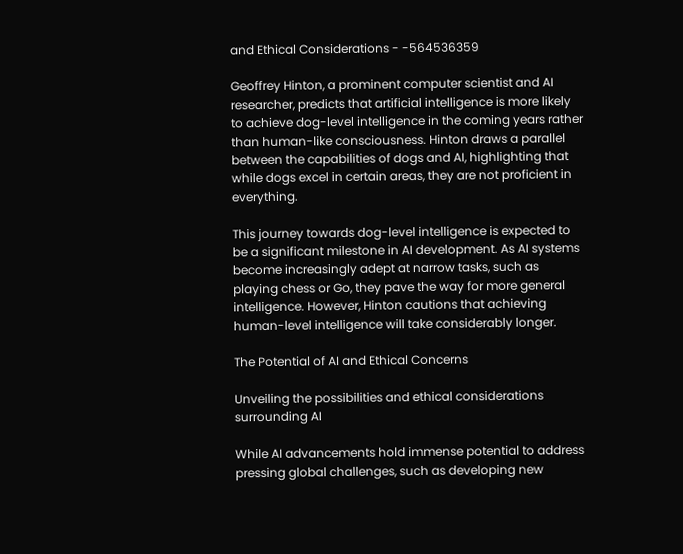and Ethical Considerations - -564536359

Geoffrey Hinton, a prominent computer scientist and AI researcher, predicts that artificial intelligence is more likely to achieve dog-level intelligence in the coming years rather than human-like consciousness. Hinton draws a parallel between the capabilities of dogs and AI, highlighting that while dogs excel in certain areas, they are not proficient in everything.

This journey towards dog-level intelligence is expected to be a significant milestone in AI development. As AI systems become increasingly adept at narrow tasks, such as playing chess or Go, they pave the way for more general intelligence. However, Hinton cautions that achieving human-level intelligence will take considerably longer.

The Potential of AI and Ethical Concerns

Unveiling the possibilities and ethical considerations surrounding AI

While AI advancements hold immense potential to address pressing global challenges, such as developing new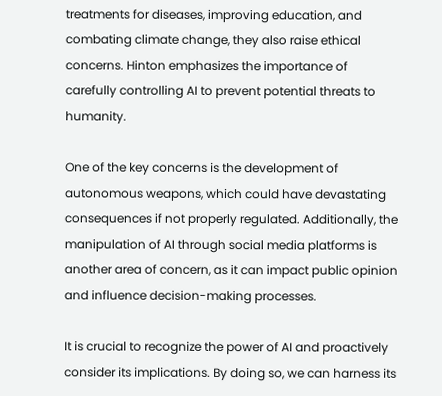treatments for diseases, improving education, and combating climate change, they also raise ethical concerns. Hinton emphasizes the importance of carefully controlling AI to prevent potential threats to humanity.

One of the key concerns is the development of autonomous weapons, which could have devastating consequences if not properly regulated. Additionally, the manipulation of AI through social media platforms is another area of concern, as it can impact public opinion and influence decision-making processes.

It is crucial to recognize the power of AI and proactively consider its implications. By doing so, we can harness its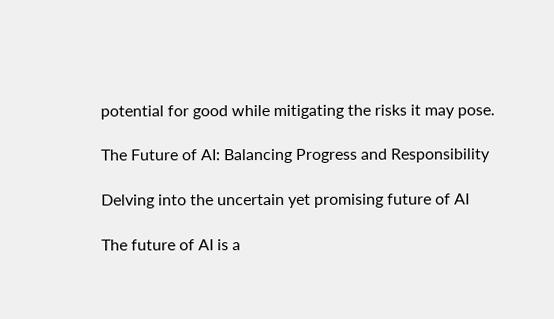potential for good while mitigating the risks it may pose.

The Future of AI: Balancing Progress and Responsibility

Delving into the uncertain yet promising future of AI

The future of AI is a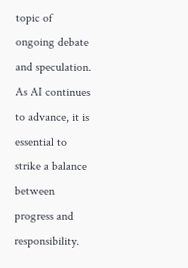topic of ongoing debate and speculation. As AI continues to advance, it is essential to strike a balance between progress and responsibility.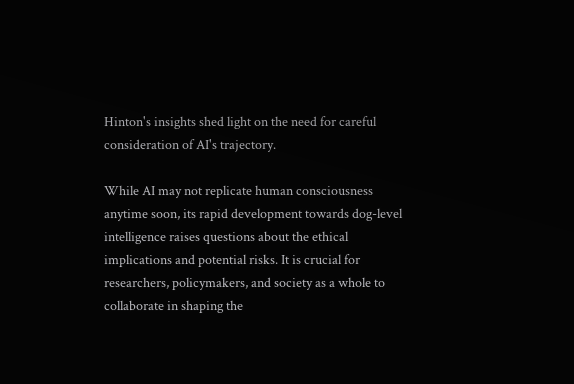Hinton's insights shed light on the need for careful consideration of AI's trajectory.

While AI may not replicate human consciousness anytime soon, its rapid development towards dog-level intelligence raises questions about the ethical implications and potential risks. It is crucial for researchers, policymakers, and society as a whole to collaborate in shaping the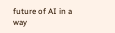future of AI in a way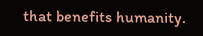that benefits humanity.